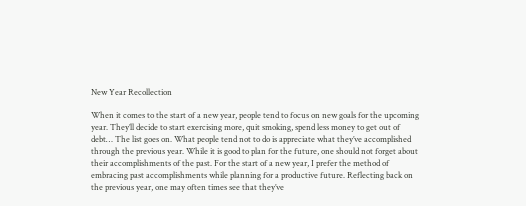New Year Recollection

When it comes to the start of a new year, people tend to focus on new goals for the upcoming year. They’ll decide to start exercising more, quit smoking, spend less money to get out of debt… The list goes on. What people tend not to do is appreciate what they’ve accomplished through the previous year. While it is good to plan for the future, one should not forget about their accomplishments of the past. For the start of a new year, I prefer the method of embracing past accomplishments while planning for a productive future. Reflecting back on the previous year, one may often times see that they’ve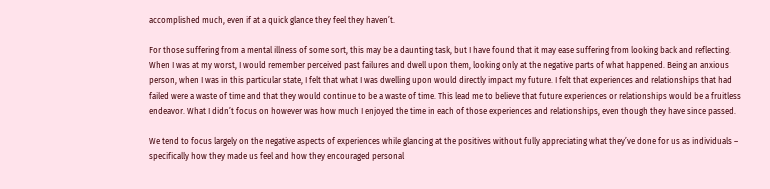accomplished much, even if at a quick glance they feel they haven’t.

For those suffering from a mental illness of some sort, this may be a daunting task, but I have found that it may ease suffering from looking back and reflecting. When I was at my worst, I would remember perceived past failures and dwell upon them, looking only at the negative parts of what happened. Being an anxious person, when I was in this particular state, I felt that what I was dwelling upon would directly impact my future. I felt that experiences and relationships that had failed were a waste of time and that they would continue to be a waste of time. This lead me to believe that future experiences or relationships would be a fruitless endeavor. What I didn’t focus on however was how much I enjoyed the time in each of those experiences and relationships, even though they have since passed.

We tend to focus largely on the negative aspects of experiences while glancing at the positives without fully appreciating what they’ve done for us as individuals – specifically how they made us feel and how they encouraged personal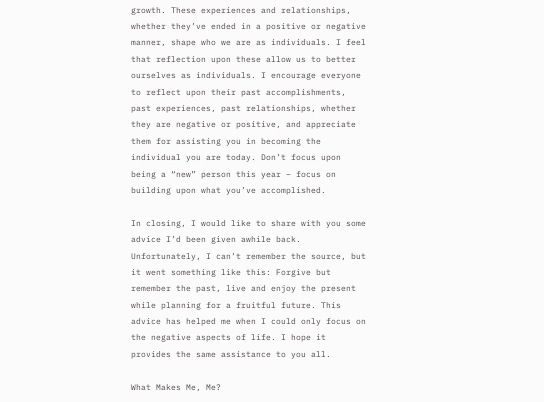growth. These experiences and relationships, whether they’ve ended in a positive or negative manner, shape who we are as individuals. I feel that reflection upon these allow us to better ourselves as individuals. I encourage everyone to reflect upon their past accomplishments, past experiences, past relationships, whether they are negative or positive, and appreciate them for assisting you in becoming the individual you are today. Don’t focus upon being a “new” person this year – focus on building upon what you’ve accomplished.

In closing, I would like to share with you some advice I’d been given awhile back. Unfortunately, I can’t remember the source, but it went something like this: Forgive but remember the past, live and enjoy the present while planning for a fruitful future. This advice has helped me when I could only focus on the negative aspects of life. I hope it provides the same assistance to you all.

What Makes Me, Me?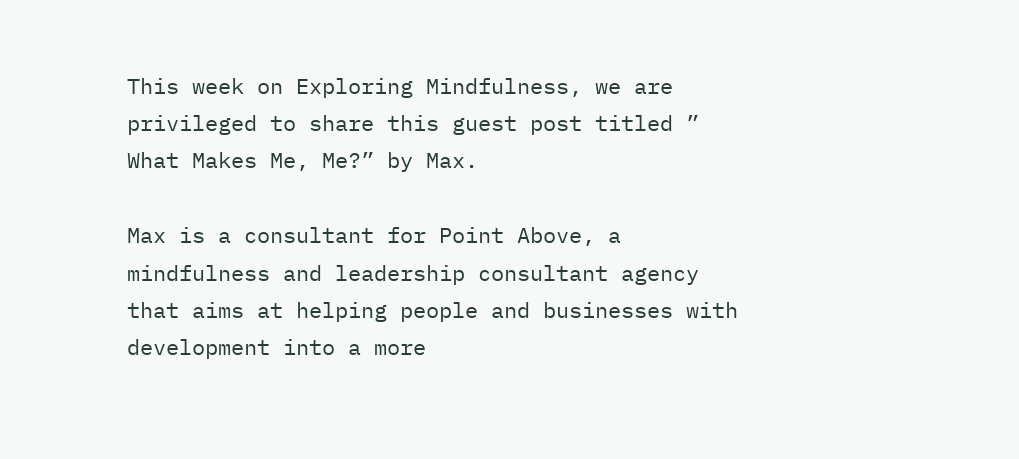This week on Exploring Mindfulness, we are privileged to share this guest post titled ” What Makes Me, Me?” by Max.

Max is a consultant for Point Above, a mindfulness and leadership consultant agency that aims at helping people and businesses with development into a more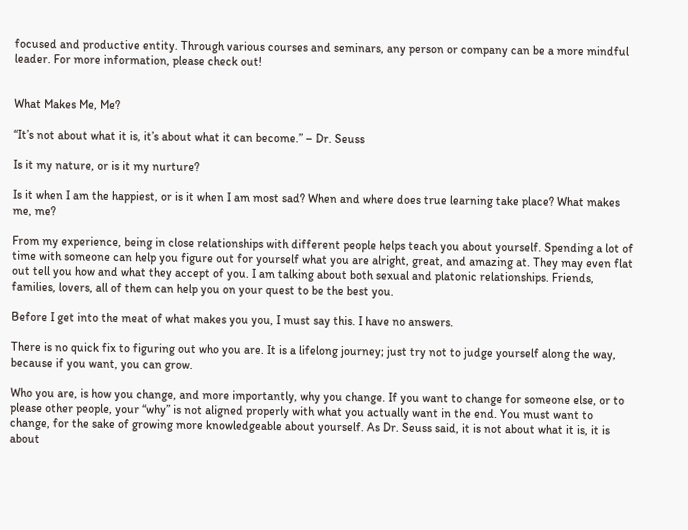focused and productive entity. Through various courses and seminars, any person or company can be a more mindful leader. For more information, please check out!


What Makes Me, Me?

“It’s not about what it is, it’s about what it can become.” – Dr. Seuss

Is it my nature, or is it my nurture?

Is it when I am the happiest, or is it when I am most sad? When and where does true learning take place? What makes me, me?

From my experience, being in close relationships with different people helps teach you about yourself. Spending a lot of time with someone can help you figure out for yourself what you are alright, great, and amazing at. They may even flat out tell you how and what they accept of you. I am talking about both sexual and platonic relationships. Friends, families, lovers, all of them can help you on your quest to be the best you.

Before I get into the meat of what makes you you, I must say this. I have no answers.

There is no quick fix to figuring out who you are. It is a lifelong journey; just try not to judge yourself along the way, because if you want, you can grow.

Who you are, is how you change, and more importantly, why you change. If you want to change for someone else, or to please other people, your “why” is not aligned properly with what you actually want in the end. You must want to change, for the sake of growing more knowledgeable about yourself. As Dr. Seuss said, it is not about what it is, it is about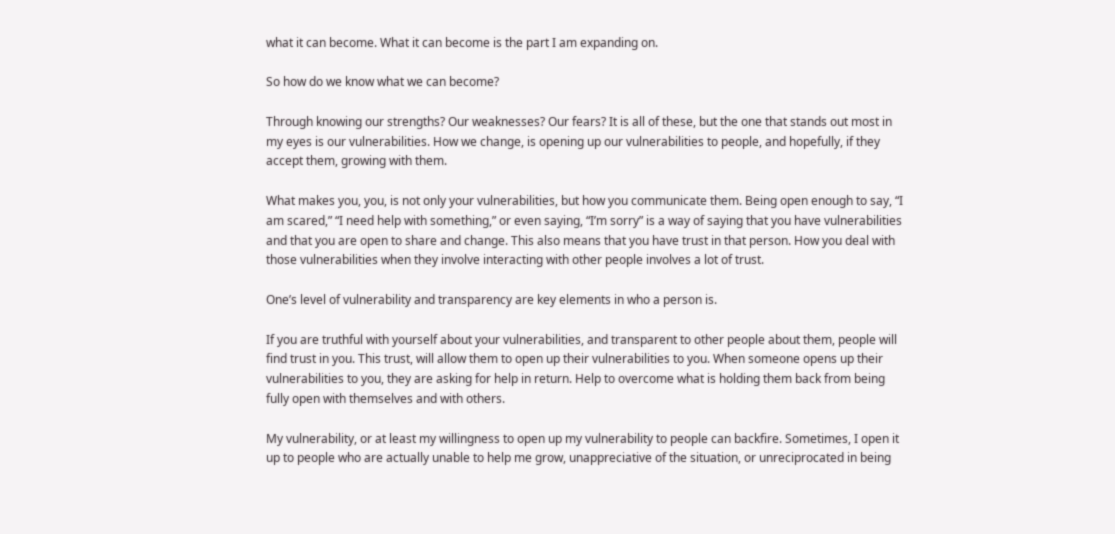what it can become. What it can become is the part I am expanding on.

So how do we know what we can become?

Through knowing our strengths? Our weaknesses? Our fears? It is all of these, but the one that stands out most in my eyes is our vulnerabilities. How we change, is opening up our vulnerabilities to people, and hopefully, if they accept them, growing with them.

What makes you, you, is not only your vulnerabilities, but how you communicate them. Being open enough to say, “I am scared,” “I need help with something,” or even saying, “I’m sorry” is a way of saying that you have vulnerabilities and that you are open to share and change. This also means that you have trust in that person. How you deal with those vulnerabilities when they involve interacting with other people involves a lot of trust.

One’s level of vulnerability and transparency are key elements in who a person is.

If you are truthful with yourself about your vulnerabilities, and transparent to other people about them, people will find trust in you. This trust, will allow them to open up their vulnerabilities to you. When someone opens up their vulnerabilities to you, they are asking for help in return. Help to overcome what is holding them back from being fully open with themselves and with others.

My vulnerability, or at least my willingness to open up my vulnerability to people can backfire. Sometimes, I open it up to people who are actually unable to help me grow, unappreciative of the situation, or unreciprocated in being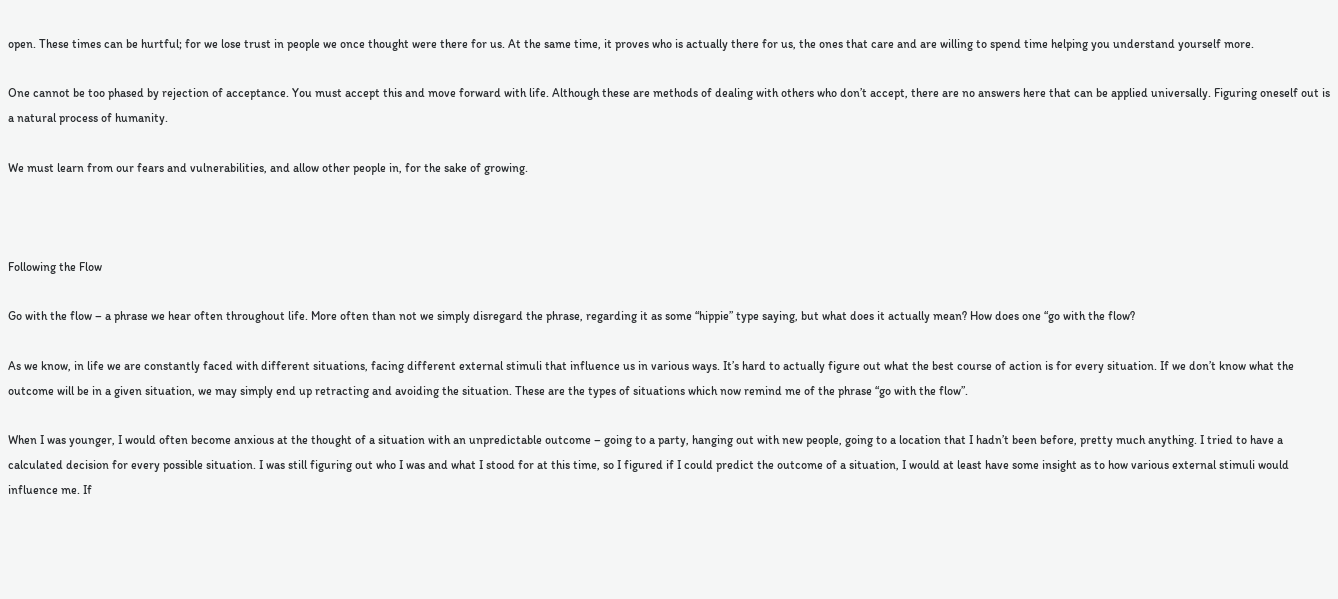open. These times can be hurtful; for we lose trust in people we once thought were there for us. At the same time, it proves who is actually there for us, the ones that care and are willing to spend time helping you understand yourself more.

One cannot be too phased by rejection of acceptance. You must accept this and move forward with life. Although these are methods of dealing with others who don’t accept, there are no answers here that can be applied universally. Figuring oneself out is a natural process of humanity.

We must learn from our fears and vulnerabilities, and allow other people in, for the sake of growing.



Following the Flow

Go with the flow – a phrase we hear often throughout life. More often than not we simply disregard the phrase, regarding it as some “hippie” type saying, but what does it actually mean? How does one “go with the flow?

As we know, in life we are constantly faced with different situations, facing different external stimuli that influence us in various ways. It’s hard to actually figure out what the best course of action is for every situation. If we don’t know what the outcome will be in a given situation, we may simply end up retracting and avoiding the situation. These are the types of situations which now remind me of the phrase “go with the flow”.

When I was younger, I would often become anxious at the thought of a situation with an unpredictable outcome – going to a party, hanging out with new people, going to a location that I hadn’t been before, pretty much anything. I tried to have a calculated decision for every possible situation. I was still figuring out who I was and what I stood for at this time, so I figured if I could predict the outcome of a situation, I would at least have some insight as to how various external stimuli would influence me. If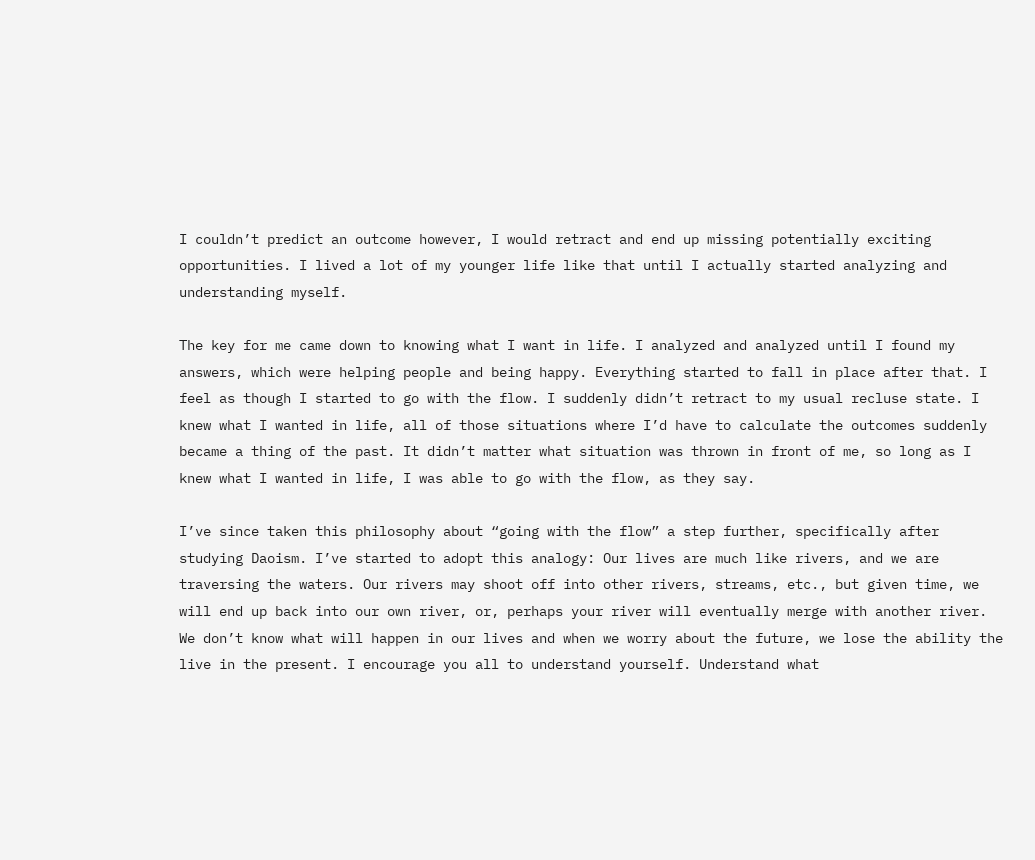I couldn’t predict an outcome however, I would retract and end up missing potentially exciting opportunities. I lived a lot of my younger life like that until I actually started analyzing and understanding myself.

The key for me came down to knowing what I want in life. I analyzed and analyzed until I found my answers, which were helping people and being happy. Everything started to fall in place after that. I feel as though I started to go with the flow. I suddenly didn’t retract to my usual recluse state. I knew what I wanted in life, all of those situations where I’d have to calculate the outcomes suddenly became a thing of the past. It didn’t matter what situation was thrown in front of me, so long as I knew what I wanted in life, I was able to go with the flow, as they say.

I’ve since taken this philosophy about “going with the flow” a step further, specifically after studying Daoism. I’ve started to adopt this analogy: Our lives are much like rivers, and we are traversing the waters. Our rivers may shoot off into other rivers, streams, etc., but given time, we will end up back into our own river, or, perhaps your river will eventually merge with another river. We don’t know what will happen in our lives and when we worry about the future, we lose the ability the live in the present. I encourage you all to understand yourself. Understand what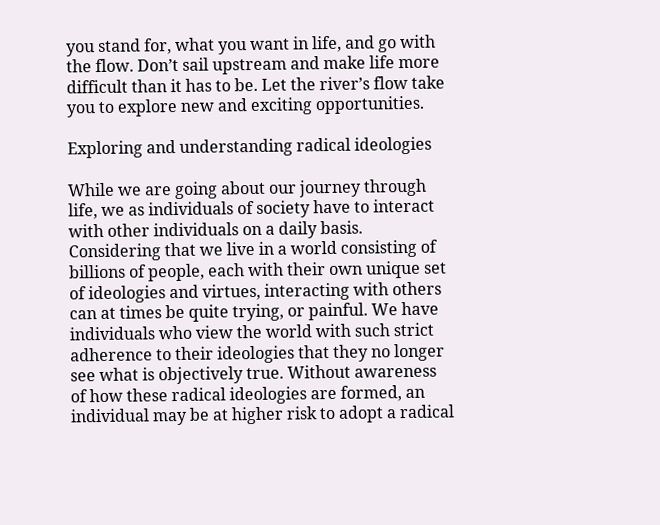you stand for, what you want in life, and go with the flow. Don’t sail upstream and make life more difficult than it has to be. Let the river’s flow take you to explore new and exciting opportunities.

Exploring and understanding radical ideologies

While we are going about our journey through life, we as individuals of society have to interact with other individuals on a daily basis. Considering that we live in a world consisting of billions of people, each with their own unique set of ideologies and virtues, interacting with others can at times be quite trying, or painful. We have individuals who view the world with such strict adherence to their ideologies that they no longer see what is objectively true. Without awareness of how these radical ideologies are formed, an individual may be at higher risk to adopt a radical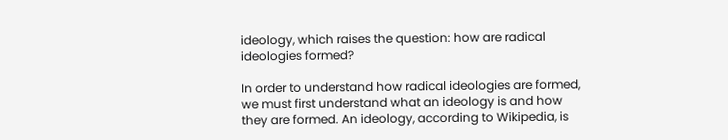ideology, which raises the question: how are radical ideologies formed?

In order to understand how radical ideologies are formed, we must first understand what an ideology is and how they are formed. An ideology, according to Wikipedia, is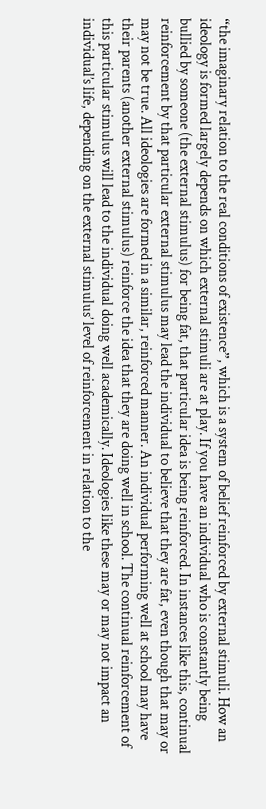“the imaginary relation to the real conditions of existence”, which is a system of belief reinforced by external stimuli. How an ideology is formed largely depends on which external stimuli are at play. If you have an individual who is constantly being bullied by someone (the external stimulus) for being fat, that particular idea is being reinforced. In instances like this, continual reinforcement by that particular external stimulus may lead the individual to believe that they are fat, even though that may or may not be true. All ideologies are formed in a similar, reinforced manner. An individual performing well at school may have their parents (another external stimulus) reinforce the idea that they are doing well in school. The continual reinforcement of this particular stimulus will lead to the individual doing well academically. Ideologies like these may or may not impact an individual’s life, depending on the external stimulus’ level of reinforcement in relation to the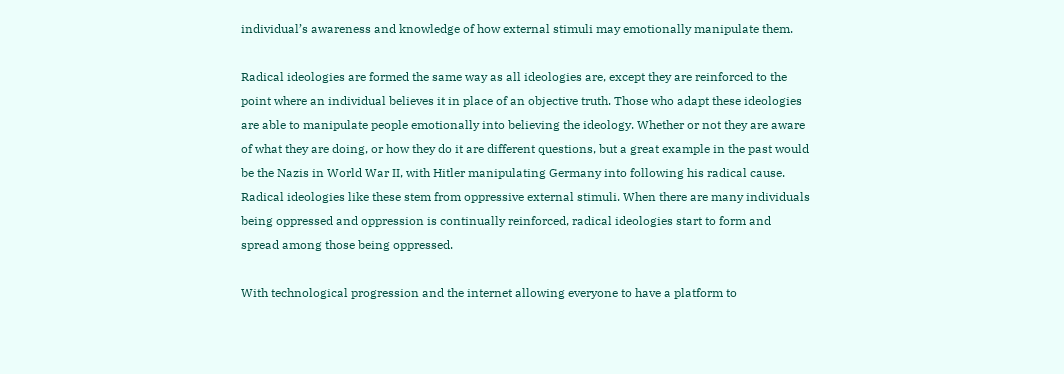individual’s awareness and knowledge of how external stimuli may emotionally manipulate them.

Radical ideologies are formed the same way as all ideologies are, except they are reinforced to the point where an individual believes it in place of an objective truth. Those who adapt these ideologies are able to manipulate people emotionally into believing the ideology. Whether or not they are aware of what they are doing, or how they do it are different questions, but a great example in the past would be the Nazis in World War II, with Hitler manipulating Germany into following his radical cause. Radical ideologies like these stem from oppressive external stimuli. When there are many individuals being oppressed and oppression is continually reinforced, radical ideologies start to form and spread among those being oppressed.

With technological progression and the internet allowing everyone to have a platform to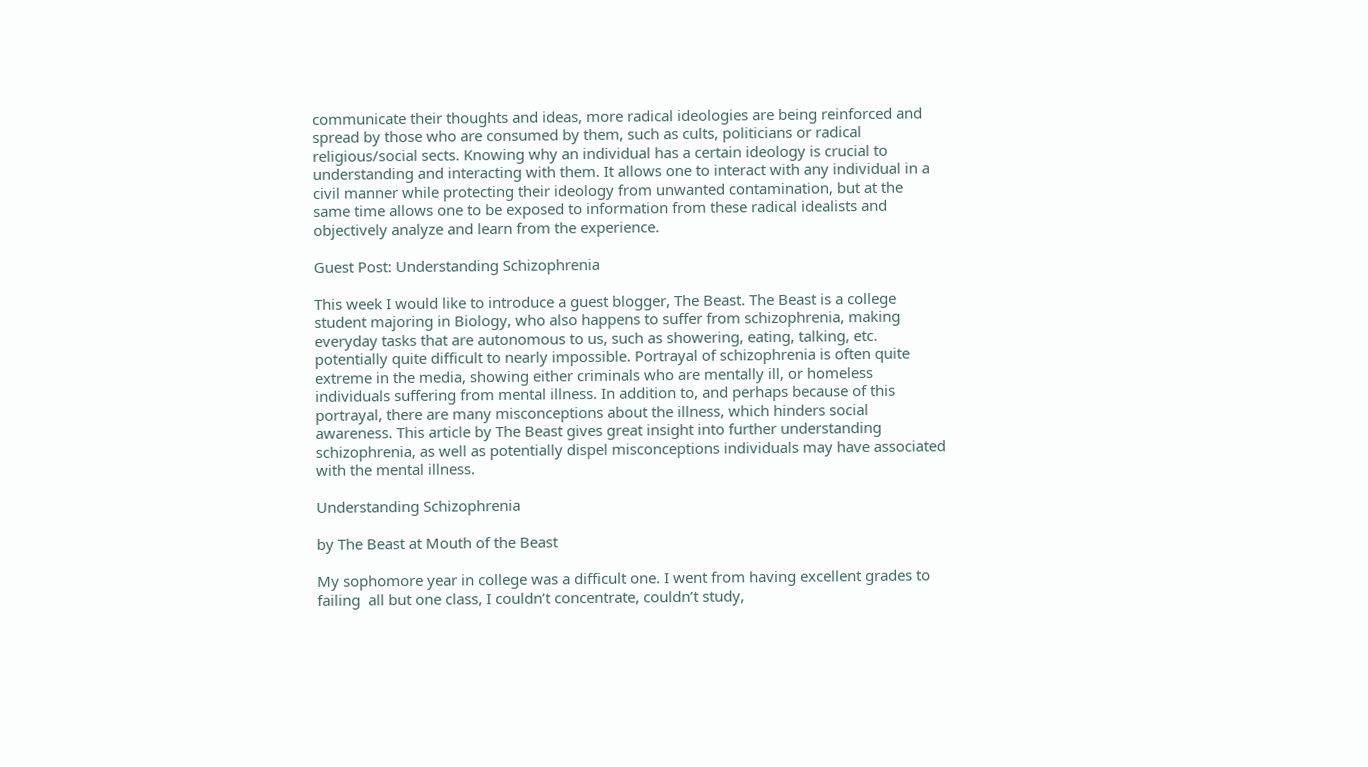communicate their thoughts and ideas, more radical ideologies are being reinforced and spread by those who are consumed by them, such as cults, politicians or radical religious/social sects. Knowing why an individual has a certain ideology is crucial to understanding and interacting with them. It allows one to interact with any individual in a civil manner while protecting their ideology from unwanted contamination, but at the same time allows one to be exposed to information from these radical idealists and objectively analyze and learn from the experience.

Guest Post: Understanding Schizophrenia

This week I would like to introduce a guest blogger, The Beast. The Beast is a college student majoring in Biology, who also happens to suffer from schizophrenia, making everyday tasks that are autonomous to us, such as showering, eating, talking, etc. potentially quite difficult to nearly impossible. Portrayal of schizophrenia is often quite extreme in the media, showing either criminals who are mentally ill, or homeless individuals suffering from mental illness. In addition to, and perhaps because of this portrayal, there are many misconceptions about the illness, which hinders social awareness. This article by The Beast gives great insight into further understanding schizophrenia, as well as potentially dispel misconceptions individuals may have associated with the mental illness.

Understanding Schizophrenia

by The Beast at Mouth of the Beast

My sophomore year in college was a difficult one. I went from having excellent grades to failing  all but one class, I couldn’t concentrate, couldn’t study,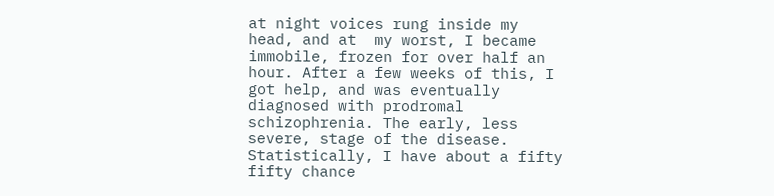at night voices rung inside my head, and at  my worst, I became immobile, frozen for over half an hour. After a few weeks of this, I got help, and was eventually diagnosed with prodromal schizophrenia. The early, less severe, stage of the disease. Statistically, I have about a fifty fifty chance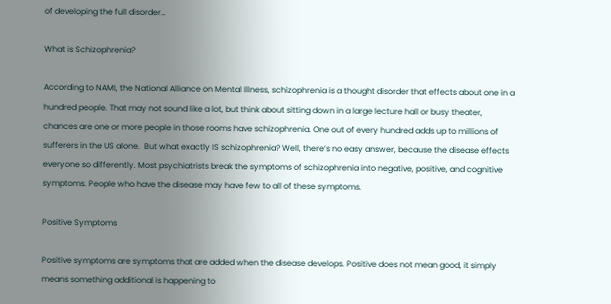of developing the full disorder…

What is Schizophrenia?

According to NAMI, the National Alliance on Mental Illness, schizophrenia is a thought disorder that effects about one in a hundred people. That may not sound like a lot, but think about sitting down in a large lecture hall or busy theater, chances are one or more people in those rooms have schizophrenia. One out of every hundred adds up to millions of sufferers in the US alone.  But what exactly IS schizophrenia? Well, there’s no easy answer, because the disease effects everyone so differently. Most psychiatrists break the symptoms of schizophrenia into negative, positive, and cognitive symptoms. People who have the disease may have few to all of these symptoms.

Positive Symptoms

Positive symptoms are symptoms that are added when the disease develops. Positive does not mean good, it simply means something additional is happening to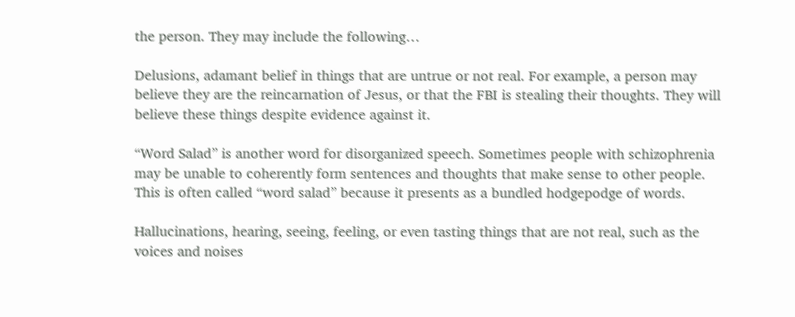the person. They may include the following…

Delusions, adamant belief in things that are untrue or not real. For example, a person may believe they are the reincarnation of Jesus, or that the FBI is stealing their thoughts. They will believe these things despite evidence against it.

“Word Salad” is another word for disorganized speech. Sometimes people with schizophrenia may be unable to coherently form sentences and thoughts that make sense to other people. This is often called “word salad” because it presents as a bundled hodgepodge of words.

Hallucinations, hearing, seeing, feeling, or even tasting things that are not real, such as the voices and noises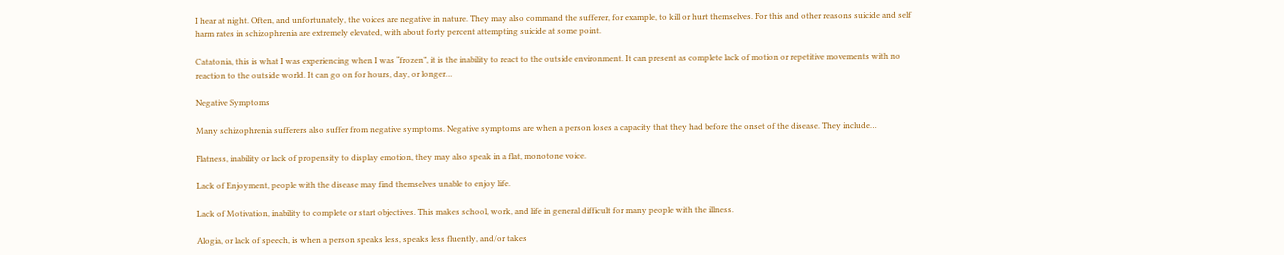I hear at night. Often, and unfortunately, the voices are negative in nature. They may also command the sufferer, for example, to kill or hurt themselves. For this and other reasons suicide and self harm rates in schizophrenia are extremely elevated, with about forty percent attempting suicide at some point.

Catatonia, this is what I was experiencing when I was “frozen”, it is the inability to react to the outside environment. It can present as complete lack of motion or repetitive movements with no reaction to the outside world. It can go on for hours, day, or longer…

Negative Symptoms

Many schizophrenia sufferers also suffer from negative symptoms. Negative symptoms are when a person loses a capacity that they had before the onset of the disease. They include…

Flatness, inability or lack of propensity to display emotion, they may also speak in a flat, monotone voice.

Lack of Enjoyment, people with the disease may find themselves unable to enjoy life.

Lack of Motivation, inability to complete or start objectives. This makes school, work, and life in general difficult for many people with the illness.

Alogia, or lack of speech, is when a person speaks less, speaks less fluently, and/or takes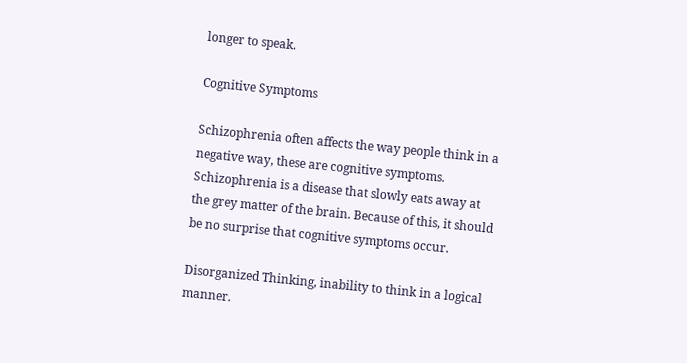longer to speak.

Cognitive Symptoms

Schizophrenia often affects the way people think in a negative way, these are cognitive symptoms. Schizophrenia is a disease that slowly eats away at the grey matter of the brain. Because of this, it should be no surprise that cognitive symptoms occur.

Disorganized Thinking, inability to think in a logical manner.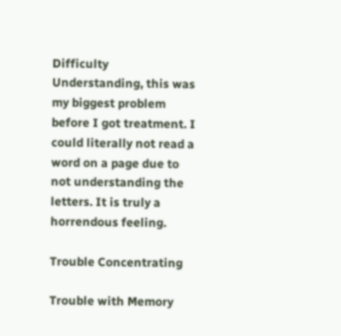Difficulty Understanding, this was my biggest problem before I got treatment. I could literally not read a word on a page due to not understanding the letters. It is truly a horrendous feeling.

Trouble Concentrating

Trouble with Memory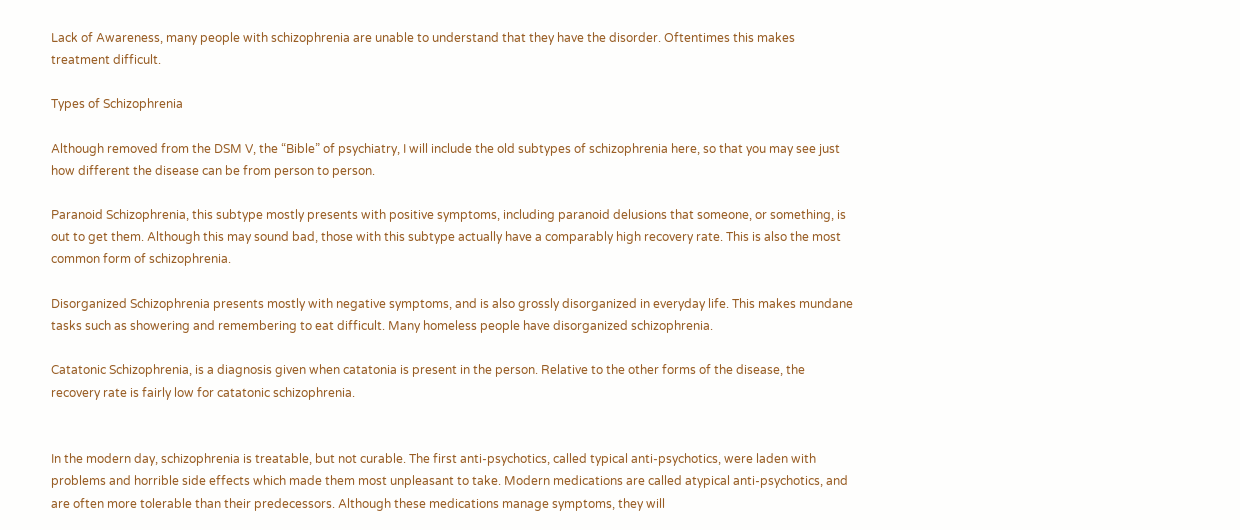Lack of Awareness, many people with schizophrenia are unable to understand that they have the disorder. Oftentimes this makes treatment difficult.

Types of Schizophrenia

Although removed from the DSM V, the “Bible” of psychiatry, I will include the old subtypes of schizophrenia here, so that you may see just how different the disease can be from person to person.

Paranoid Schizophrenia, this subtype mostly presents with positive symptoms, including paranoid delusions that someone, or something, is out to get them. Although this may sound bad, those with this subtype actually have a comparably high recovery rate. This is also the most common form of schizophrenia.

Disorganized Schizophrenia presents mostly with negative symptoms, and is also grossly disorganized in everyday life. This makes mundane tasks such as showering and remembering to eat difficult. Many homeless people have disorganized schizophrenia.

Catatonic Schizophrenia, is a diagnosis given when catatonia is present in the person. Relative to the other forms of the disease, the recovery rate is fairly low for catatonic schizophrenia.


In the modern day, schizophrenia is treatable, but not curable. The first anti-psychotics, called typical anti-psychotics, were laden with problems and horrible side effects which made them most unpleasant to take. Modern medications are called atypical anti-psychotics, and are often more tolerable than their predecessors. Although these medications manage symptoms, they will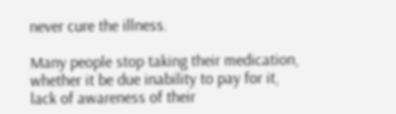never cure the illness.

Many people stop taking their medication, whether it be due inability to pay for it, lack of awareness of their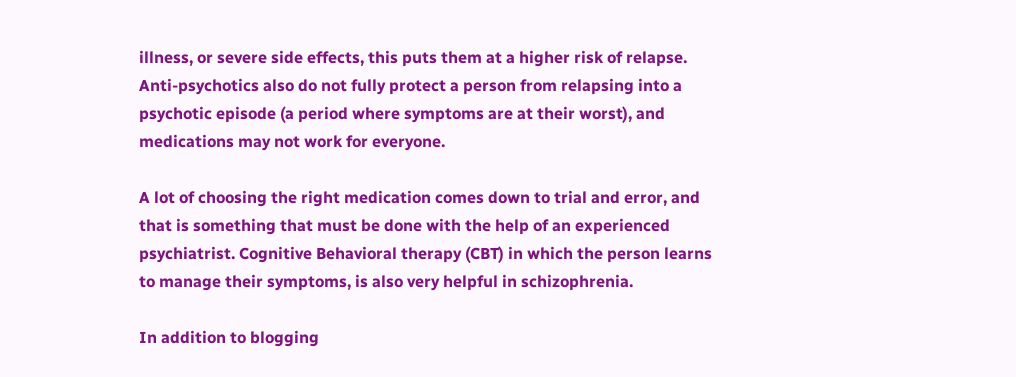illness, or severe side effects, this puts them at a higher risk of relapse. Anti-psychotics also do not fully protect a person from relapsing into a psychotic episode (a period where symptoms are at their worst), and medications may not work for everyone.

A lot of choosing the right medication comes down to trial and error, and that is something that must be done with the help of an experienced psychiatrist. Cognitive Behavioral therapy (CBT) in which the person learns to manage their symptoms, is also very helpful in schizophrenia.

In addition to blogging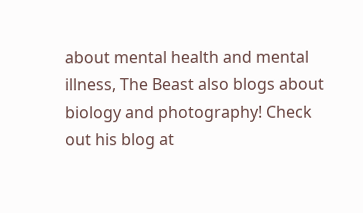about mental health and mental illness, The Beast also blogs about biology and photography! Check out his blog at